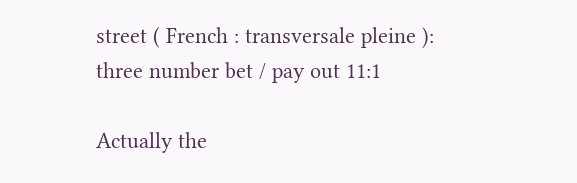street ( French : transversale pleine ): three number bet / pay out 11:1

Actually the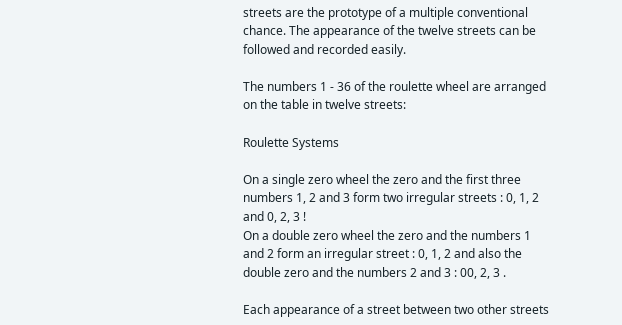streets are the prototype of a multiple conventional chance. The appearance of the twelve streets can be followed and recorded easily.

The numbers 1 - 36 of the roulette wheel are arranged on the table in twelve streets:

Roulette Systems

On a single zero wheel the zero and the first three numbers 1, 2 and 3 form two irregular streets : 0, 1, 2 and 0, 2, 3 !
On a double zero wheel the zero and the numbers 1 and 2 form an irregular street : 0, 1, 2 and also the double zero and the numbers 2 and 3 : 00, 2, 3 .

Each appearance of a street between two other streets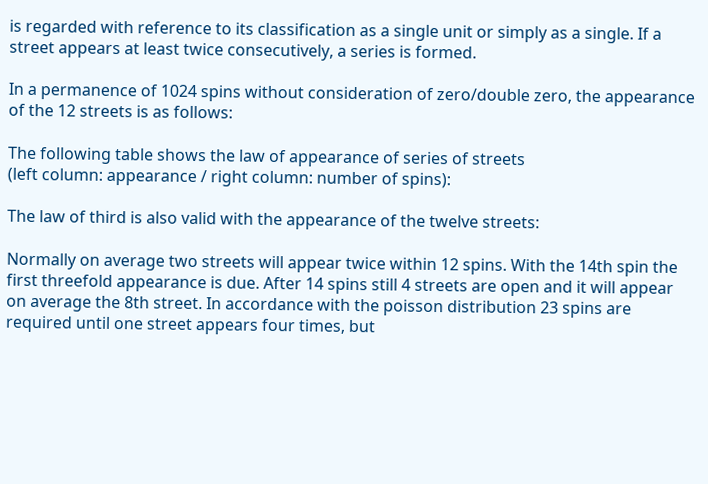is regarded with reference to its classification as a single unit or simply as a single. If a street appears at least twice consecutively, a series is formed.

In a permanence of 1024 spins without consideration of zero/double zero, the appearance of the 12 streets is as follows:

The following table shows the law of appearance of series of streets
(left column: appearance / right column: number of spins):

The law of third is also valid with the appearance of the twelve streets:

Normally on average two streets will appear twice within 12 spins. With the 14th spin the first threefold appearance is due. After 14 spins still 4 streets are open and it will appear on average the 8th street. In accordance with the poisson distribution 23 spins are required until one street appears four times, but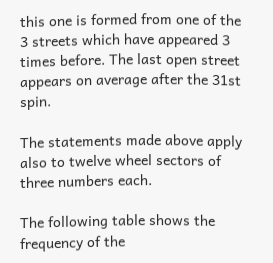this one is formed from one of the 3 streets which have appeared 3 times before. The last open street appears on average after the 31st spin.

The statements made above apply also to twelve wheel sectors of three numbers each.

The following table shows the frequency of the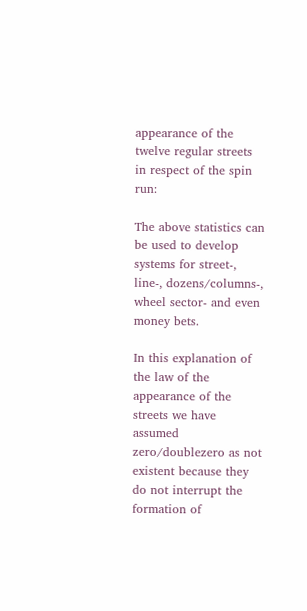appearance of the twelve regular streets in respect of the spin run:

The above statistics can be used to develop systems for street-, line-, dozens/columns-, wheel sector- and even money bets.

In this explanation of the law of the appearance of the streets we have assumed zero/doublezero as not existent because they do not interrupt the formation of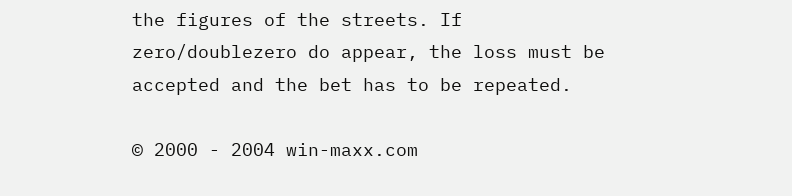the figures of the streets. If zero/doublezero do appear, the loss must be accepted and the bet has to be repeated.

© 2000 - 2004 win-maxx.com